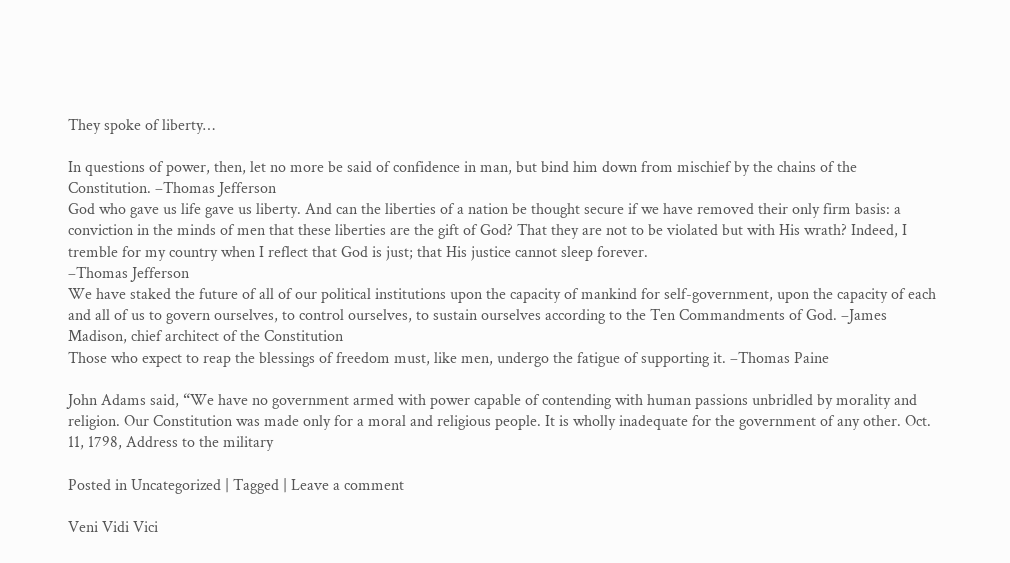They spoke of liberty…

In questions of power, then, let no more be said of confidence in man, but bind him down from mischief by the chains of the Constitution. –Thomas Jefferson
God who gave us life gave us liberty. And can the liberties of a nation be thought secure if we have removed their only firm basis: a conviction in the minds of men that these liberties are the gift of God? That they are not to be violated but with His wrath? Indeed, I tremble for my country when I reflect that God is just; that His justice cannot sleep forever.
–Thomas Jefferson
We have staked the future of all of our political institutions upon the capacity of mankind for self-government, upon the capacity of each and all of us to govern ourselves, to control ourselves, to sustain ourselves according to the Ten Commandments of God. –James Madison, chief architect of the Constitution
Those who expect to reap the blessings of freedom must, like men, undergo the fatigue of supporting it. –Thomas Paine

John Adams said, “We have no government armed with power capable of contending with human passions unbridled by morality and religion. Our Constitution was made only for a moral and religious people. It is wholly inadequate for the government of any other. Oct. 11, 1798, Address to the military

Posted in Uncategorized | Tagged | Leave a comment

Veni Vidi Vici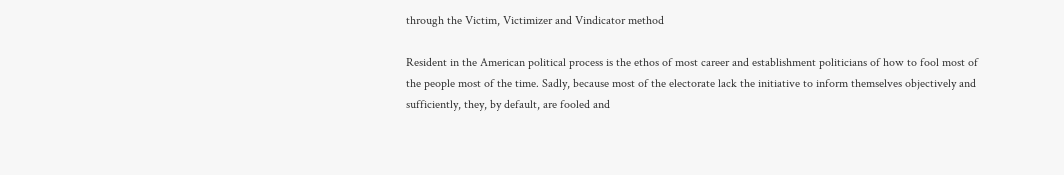through the Victim, Victimizer and Vindicator method

Resident in the American political process is the ethos of most career and establishment politicians of how to fool most of the people most of the time. Sadly, because most of the electorate lack the initiative to inform themselves objectively and sufficiently, they, by default, are fooled and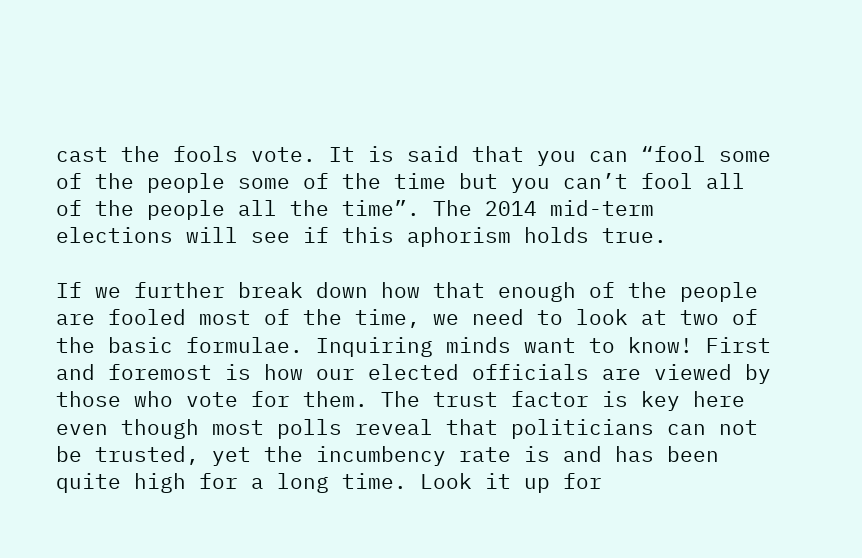cast the fools vote. It is said that you can “fool some of the people some of the time but you can’t fool all of the people all the time”. The 2014 mid-term elections will see if this aphorism holds true.

If we further break down how that enough of the people are fooled most of the time, we need to look at two of the basic formulae. Inquiring minds want to know! First and foremost is how our elected officials are viewed by those who vote for them. The trust factor is key here even though most polls reveal that politicians can not be trusted, yet the incumbency rate is and has been quite high for a long time. Look it up for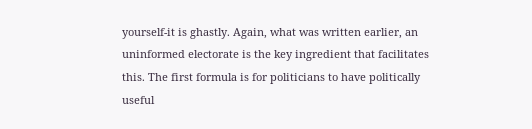yourself-it is ghastly. Again, what was written earlier, an uninformed electorate is the key ingredient that facilitates this. The first formula is for politicians to have politically useful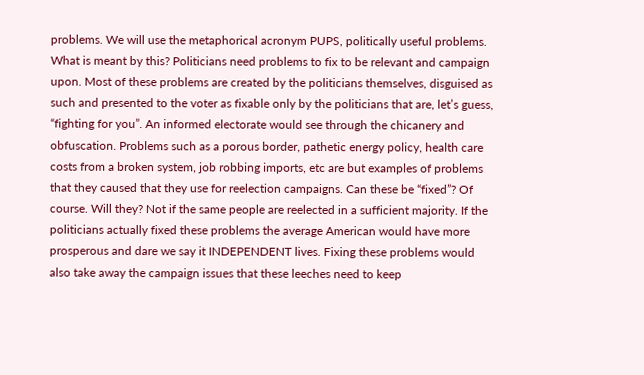problems. We will use the metaphorical acronym PUPS, politically useful problems. What is meant by this? Politicians need problems to fix to be relevant and campaign upon. Most of these problems are created by the politicians themselves, disguised as such and presented to the voter as fixable only by the politicians that are, let’s guess, “fighting for you”. An informed electorate would see through the chicanery and obfuscation. Problems such as a porous border, pathetic energy policy, health care costs from a broken system, job robbing imports, etc are but examples of problems that they caused that they use for reelection campaigns. Can these be “fixed”? Of course. Will they? Not if the same people are reelected in a sufficient majority. If the politicians actually fixed these problems the average American would have more prosperous and dare we say it INDEPENDENT lives. Fixing these problems would also take away the campaign issues that these leeches need to keep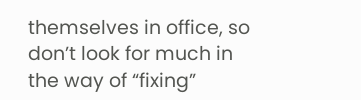themselves in office, so don’t look for much in the way of “fixing”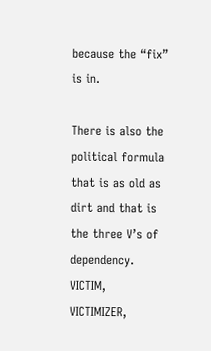because the “fix” is in.

There is also the political formula that is as old as dirt and that is the three V’s of dependency. VICTIM, VICTIMIZER,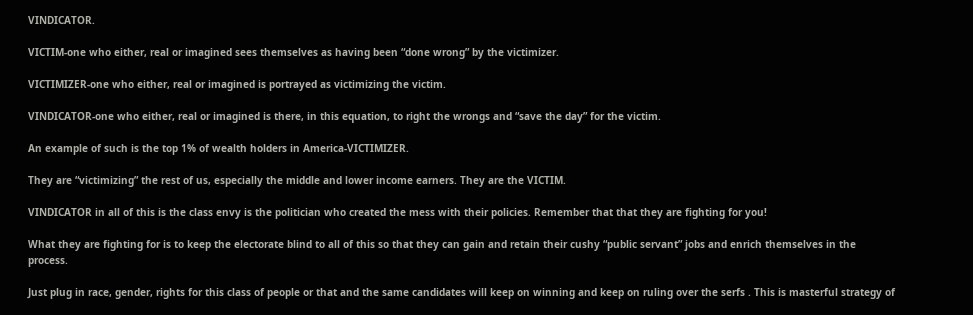VINDICATOR.

VICTIM-one who either, real or imagined sees themselves as having been “done wrong” by the victimizer.

VICTIMIZER-one who either, real or imagined is portrayed as victimizing the victim.

VINDICATOR-one who either, real or imagined is there, in this equation, to right the wrongs and “save the day” for the victim.

An example of such is the top 1% of wealth holders in America-VICTIMIZER.

They are “victimizing” the rest of us, especially the middle and lower income earners. They are the VICTIM.

VINDICATOR in all of this is the class envy is the politician who created the mess with their policies. Remember that that they are fighting for you!

What they are fighting for is to keep the electorate blind to all of this so that they can gain and retain their cushy “public servant” jobs and enrich themselves in the process.

Just plug in race, gender, rights for this class of people or that and the same candidates will keep on winning and keep on ruling over the serfs . This is masterful strategy of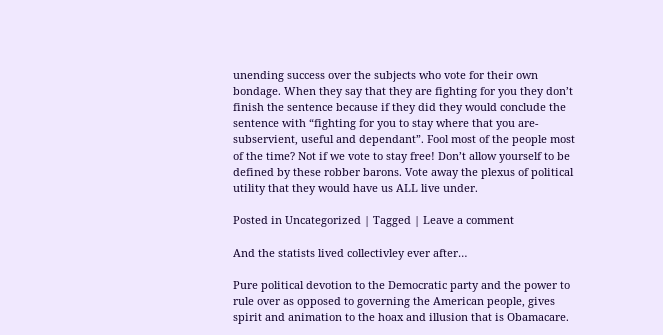unending success over the subjects who vote for their own bondage. When they say that they are fighting for you they don’t finish the sentence because if they did they would conclude the sentence with “fighting for you to stay where that you are-subservient, useful and dependant”. Fool most of the people most of the time? Not if we vote to stay free! Don’t allow yourself to be defined by these robber barons. Vote away the plexus of political utility that they would have us ALL live under.

Posted in Uncategorized | Tagged | Leave a comment

And the statists lived collectivley ever after…

Pure political devotion to the Democratic party and the power to rule over as opposed to governing the American people, gives spirit and animation to the hoax and illusion that is Obamacare.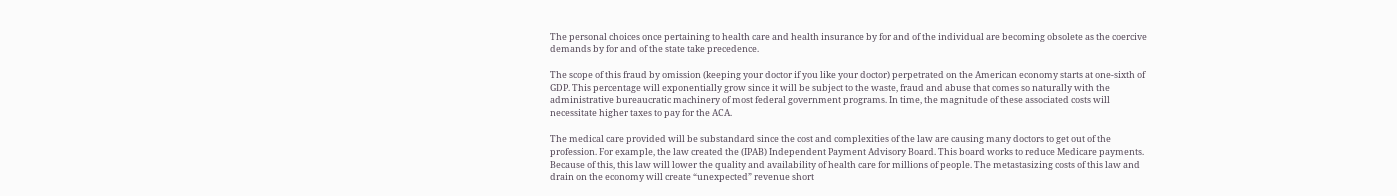The personal choices once pertaining to health care and health insurance by for and of the individual are becoming obsolete as the coercive demands by for and of the state take precedence.

The scope of this fraud by omission (keeping your doctor if you like your doctor) perpetrated on the American economy starts at one-sixth of GDP. This percentage will exponentially grow since it will be subject to the waste, fraud and abuse that comes so naturally with the administrative bureaucratic machinery of most federal government programs. In time, the magnitude of these associated costs will necessitate higher taxes to pay for the ACA.

The medical care provided will be substandard since the cost and complexities of the law are causing many doctors to get out of the profession. For example, the law created the (IPAB) Independent Payment Advisory Board. This board works to reduce Medicare payments. Because of this, this law will lower the quality and availability of health care for millions of people. The metastasizing costs of this law and drain on the economy will create “unexpected” revenue short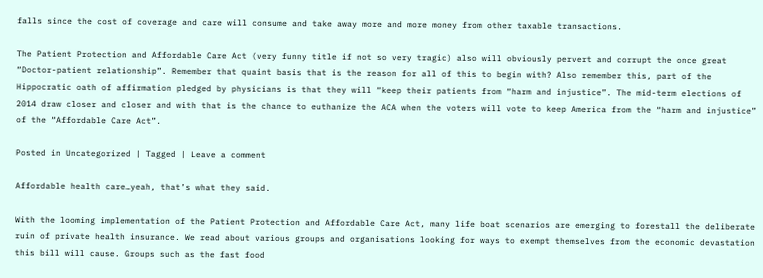falls since the cost of coverage and care will consume and take away more and more money from other taxable transactions.

The Patient Protection and Affordable Care Act (very funny title if not so very tragic) also will obviously pervert and corrupt the once great “Doctor-patient relationship”. Remember that quaint basis that is the reason for all of this to begin with? Also remember this, part of the Hippocratic oath of affirmation pledged by physicians is that they will “keep their patients from “harm and injustice”. The mid-term elections of 2014 draw closer and closer and with that is the chance to euthanize the ACA when the voters will vote to keep America from the “harm and injustice” of the “Affordable Care Act”.

Posted in Uncategorized | Tagged | Leave a comment

Affordable health care…yeah, that’s what they said.

With the looming implementation of the Patient Protection and Affordable Care Act, many life boat scenarios are emerging to forestall the deliberate ruin of private health insurance. We read about various groups and organisations looking for ways to exempt themselves from the economic devastation this bill will cause. Groups such as the fast food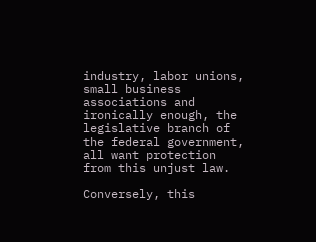industry, labor unions, small business associations and ironically enough, the legislative branch of the federal government, all want protection from this unjust law.

Conversely, this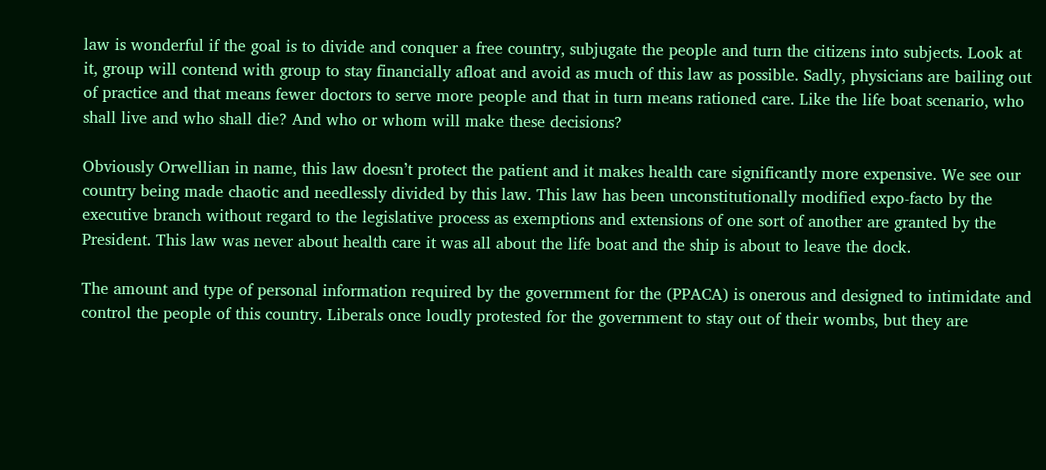law is wonderful if the goal is to divide and conquer a free country, subjugate the people and turn the citizens into subjects. Look at it, group will contend with group to stay financially afloat and avoid as much of this law as possible. Sadly, physicians are bailing out of practice and that means fewer doctors to serve more people and that in turn means rationed care. Like the life boat scenario, who shall live and who shall die? And who or whom will make these decisions?

Obviously Orwellian in name, this law doesn’t protect the patient and it makes health care significantly more expensive. We see our country being made chaotic and needlessly divided by this law. This law has been unconstitutionally modified expo-facto by the executive branch without regard to the legislative process as exemptions and extensions of one sort of another are granted by the President. This law was never about health care it was all about the life boat and the ship is about to leave the dock.

The amount and type of personal information required by the government for the (PPACA) is onerous and designed to intimidate and control the people of this country. Liberals once loudly protested for the government to stay out of their wombs, but they are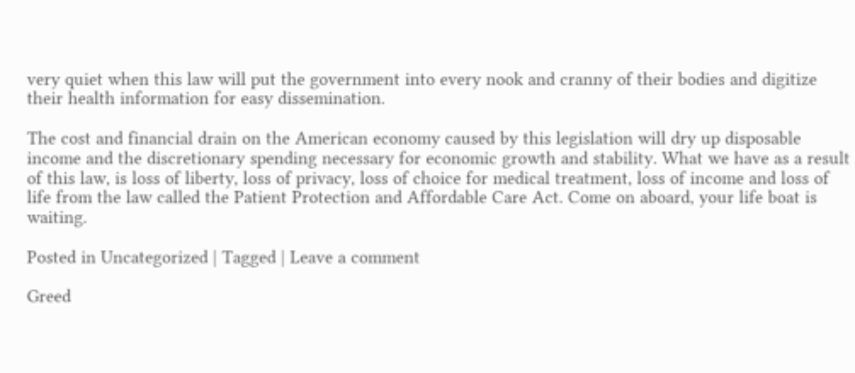very quiet when this law will put the government into every nook and cranny of their bodies and digitize their health information for easy dissemination.

The cost and financial drain on the American economy caused by this legislation will dry up disposable income and the discretionary spending necessary for economic growth and stability. What we have as a result of this law, is loss of liberty, loss of privacy, loss of choice for medical treatment, loss of income and loss of life from the law called the Patient Protection and Affordable Care Act. Come on aboard, your life boat is waiting.

Posted in Uncategorized | Tagged | Leave a comment

Greed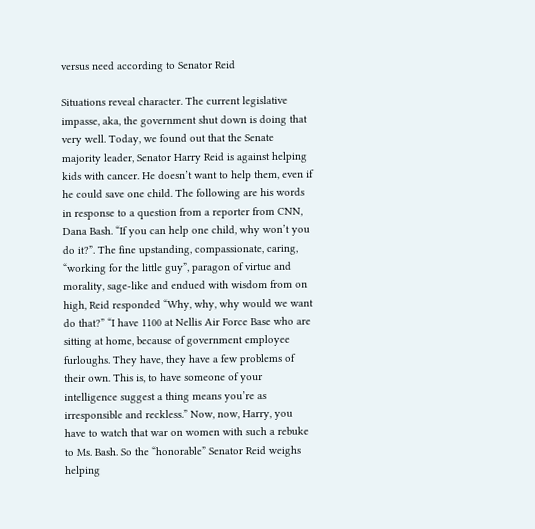versus need according to Senator Reid

Situations reveal character. The current legislative impasse, aka, the government shut down is doing that very well. Today, we found out that the Senate majority leader, Senator Harry Reid is against helping kids with cancer. He doesn’t want to help them, even if he could save one child. The following are his words in response to a question from a reporter from CNN, Dana Bash. “If you can help one child, why won’t you do it?”. The fine upstanding, compassionate, caring, “working for the little guy”, paragon of virtue and morality, sage-like and endued with wisdom from on high, Reid responded “Why, why, why would we want do that?” “I have 1100 at Nellis Air Force Base who are sitting at home, because of government employee furloughs. They have, they have a few problems of their own. This is, to have someone of your intelligence suggest a thing means you’re as irresponsible and reckless.” Now, now, Harry, you have to watch that war on women with such a rebuke to Ms. Bash. So the “honorable” Senator Reid weighs helping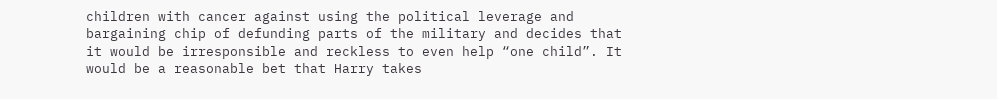children with cancer against using the political leverage and bargaining chip of defunding parts of the military and decides that it would be irresponsible and reckless to even help “one child”. It would be a reasonable bet that Harry takes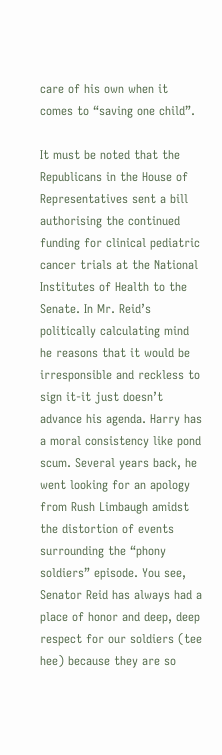care of his own when it comes to “saving one child”.

It must be noted that the Republicans in the House of Representatives sent a bill authorising the continued funding for clinical pediatric cancer trials at the National Institutes of Health to the Senate. In Mr. Reid’s politically calculating mind he reasons that it would be irresponsible and reckless to sign it-it just doesn’t advance his agenda. Harry has a moral consistency like pond scum. Several years back, he went looking for an apology from Rush Limbaugh amidst the distortion of events surrounding the “phony soldiers” episode. You see, Senator Reid has always had a place of honor and deep, deep respect for our soldiers (tee hee) because they are so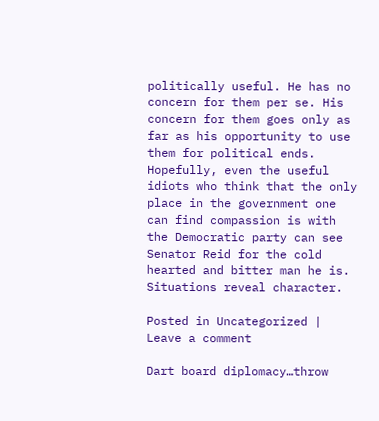politically useful. He has no concern for them per se. His concern for them goes only as far as his opportunity to use them for political ends. Hopefully, even the useful idiots who think that the only place in the government one can find compassion is with the Democratic party can see Senator Reid for the cold hearted and bitter man he is. Situations reveal character.

Posted in Uncategorized | Leave a comment

Dart board diplomacy…throw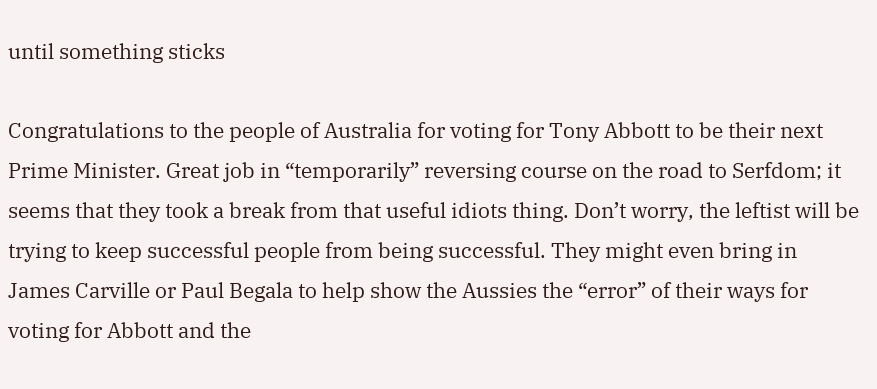until something sticks

Congratulations to the people of Australia for voting for Tony Abbott to be their next Prime Minister. Great job in “temporarily” reversing course on the road to Serfdom; it seems that they took a break from that useful idiots thing. Don’t worry, the leftist will be trying to keep successful people from being successful. They might even bring in James Carville or Paul Begala to help show the Aussies the “error” of their ways for voting for Abbott and the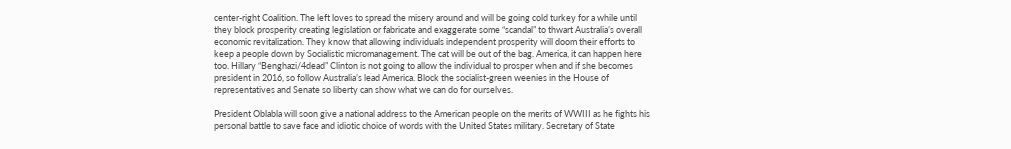center-right Coalition. The left loves to spread the misery around and will be going cold turkey for a while until they block prosperity creating legislation or fabricate and exaggerate some “scandal” to thwart Australia’s overall economic revitalization. They know that allowing individuals independent prosperity will doom their efforts to keep a people down by Socialistic micromanagement. The cat will be out of the bag. America, it can happen here too. Hillary “Benghazi/4dead” Clinton is not going to allow the individual to prosper when and if she becomes president in 2016, so follow Australia’s lead America. Block the socialist-green weenies in the House of representatives and Senate so liberty can show what we can do for ourselves.

President Oblabla will soon give a national address to the American people on the merits of WWIII as he fights his personal battle to save face and idiotic choice of words with the United States military. Secretary of State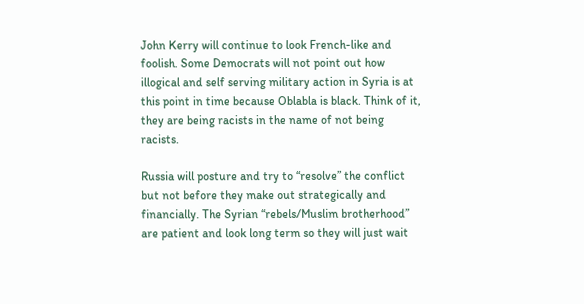John Kerry will continue to look French-like and foolish. Some Democrats will not point out how illogical and self serving military action in Syria is at this point in time because Oblabla is black. Think of it, they are being racists in the name of not being racists.

Russia will posture and try to “resolve” the conflict but not before they make out strategically and financially. The Syrian “rebels/Muslim brotherhood” are patient and look long term so they will just wait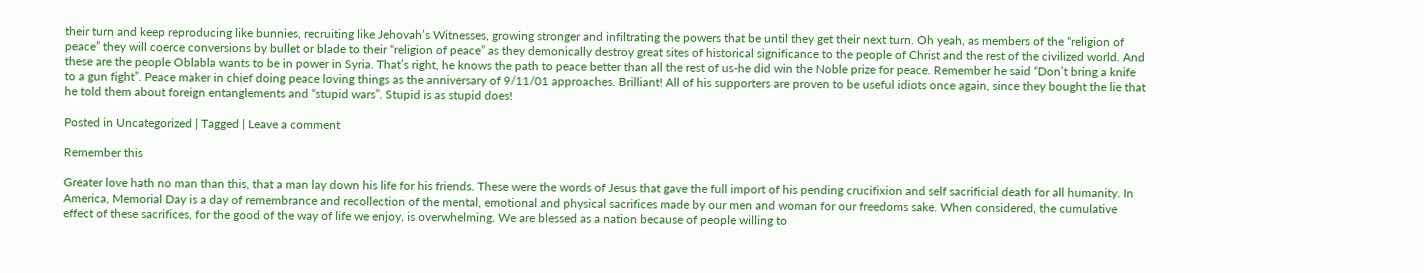their turn and keep reproducing like bunnies, recruiting like Jehovah’s Witnesses, growing stronger and infiltrating the powers that be until they get their next turn. Oh yeah, as members of the “religion of peace” they will coerce conversions by bullet or blade to their “religion of peace” as they demonically destroy great sites of historical significance to the people of Christ and the rest of the civilized world. And these are the people Oblabla wants to be in power in Syria. That’s right, he knows the path to peace better than all the rest of us-he did win the Noble prize for peace. Remember he said “Don’t bring a knife to a gun fight”. Peace maker in chief doing peace loving things as the anniversary of 9/11/01 approaches. Brilliant! All of his supporters are proven to be useful idiots once again, since they bought the lie that he told them about foreign entanglements and “stupid wars”. Stupid is as stupid does!

Posted in Uncategorized | Tagged | Leave a comment

Remember this

Greater love hath no man than this, that a man lay down his life for his friends. These were the words of Jesus that gave the full import of his pending crucifixion and self sacrificial death for all humanity. In America, Memorial Day is a day of remembrance and recollection of the mental, emotional and physical sacrifices made by our men and woman for our freedoms sake. When considered, the cumulative effect of these sacrifices, for the good of the way of life we enjoy, is overwhelming. We are blessed as a nation because of people willing to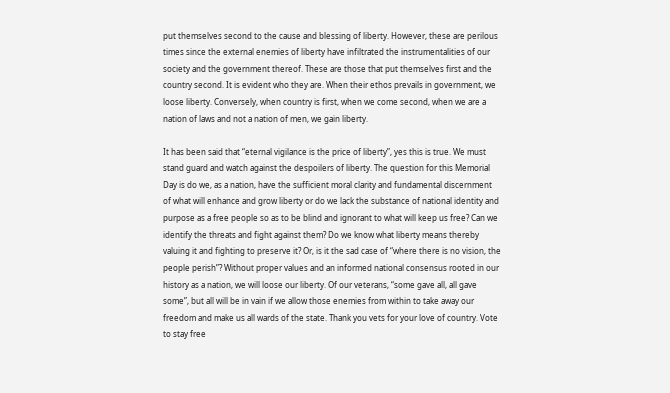put themselves second to the cause and blessing of liberty. However, these are perilous times since the external enemies of liberty have infiltrated the instrumentalities of our society and the government thereof. These are those that put themselves first and the country second. It is evident who they are. When their ethos prevails in government, we loose liberty. Conversely, when country is first, when we come second, when we are a nation of laws and not a nation of men, we gain liberty.

It has been said that “eternal vigilance is the price of liberty”, yes this is true. We must stand guard and watch against the despoilers of liberty. The question for this Memorial Day is do we, as a nation, have the sufficient moral clarity and fundamental discernment of what will enhance and grow liberty or do we lack the substance of national identity and purpose as a free people so as to be blind and ignorant to what will keep us free? Can we identify the threats and fight against them? Do we know what liberty means thereby valuing it and fighting to preserve it? Or, is it the sad case of “where there is no vision, the people perish”? Without proper values and an informed national consensus rooted in our history as a nation, we will loose our liberty. Of our veterans, “some gave all, all gave some”, but all will be in vain if we allow those enemies from within to take away our freedom and make us all wards of the state. Thank you vets for your love of country. Vote to stay free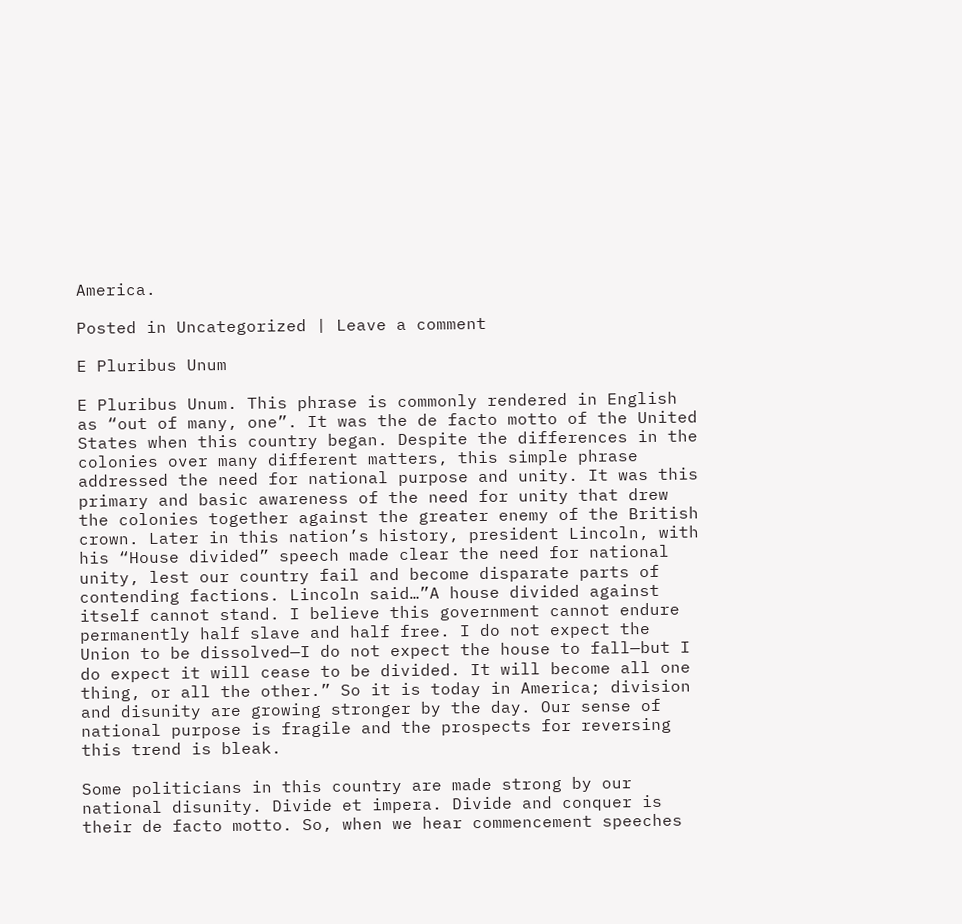America.

Posted in Uncategorized | Leave a comment

E Pluribus Unum

E Pluribus Unum. This phrase is commonly rendered in English as “out of many, one”. It was the de facto motto of the United States when this country began. Despite the differences in the colonies over many different matters, this simple phrase addressed the need for national purpose and unity. It was this primary and basic awareness of the need for unity that drew the colonies together against the greater enemy of the British crown. Later in this nation’s history, president Lincoln, with his “House divided” speech made clear the need for national unity, lest our country fail and become disparate parts of contending factions. Lincoln said…”A house divided against itself cannot stand. I believe this government cannot endure permanently half slave and half free. I do not expect the Union to be dissolved—I do not expect the house to fall—but I do expect it will cease to be divided. It will become all one thing, or all the other.” So it is today in America; division and disunity are growing stronger by the day. Our sense of national purpose is fragile and the prospects for reversing this trend is bleak.

Some politicians in this country are made strong by our national disunity. Divide et impera. Divide and conquer is their de facto motto. So, when we hear commencement speeches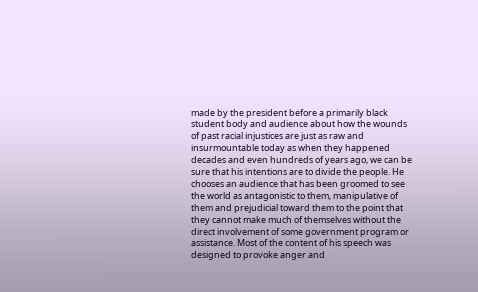made by the president before a primarily black student body and audience about how the wounds of past racial injustices are just as raw and insurmountable today as when they happened decades and even hundreds of years ago, we can be sure that his intentions are to divide the people. He chooses an audience that has been groomed to see the world as antagonistic to them, manipulative of them and prejudicial toward them to the point that they cannot make much of themselves without the direct involvement of some government program or assistance. Most of the content of his speech was designed to provoke anger and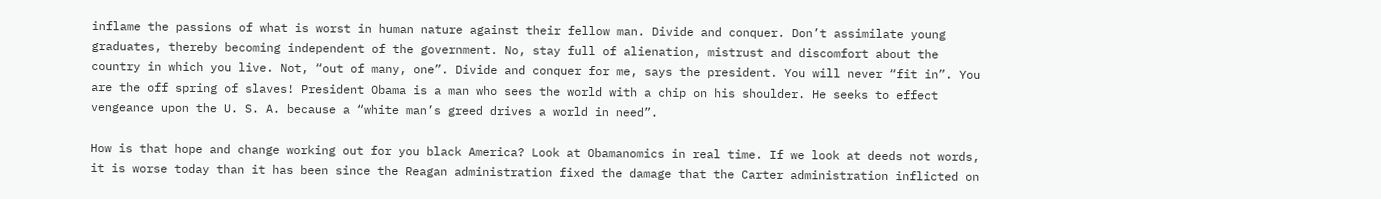inflame the passions of what is worst in human nature against their fellow man. Divide and conquer. Don’t assimilate young graduates, thereby becoming independent of the government. No, stay full of alienation, mistrust and discomfort about the country in which you live. Not, “out of many, one”. Divide and conquer for me, says the president. You will never “fit in”. You are the off spring of slaves! President Obama is a man who sees the world with a chip on his shoulder. He seeks to effect vengeance upon the U. S. A. because a “white man’s greed drives a world in need”.

How is that hope and change working out for you black America? Look at Obamanomics in real time. If we look at deeds not words, it is worse today than it has been since the Reagan administration fixed the damage that the Carter administration inflicted on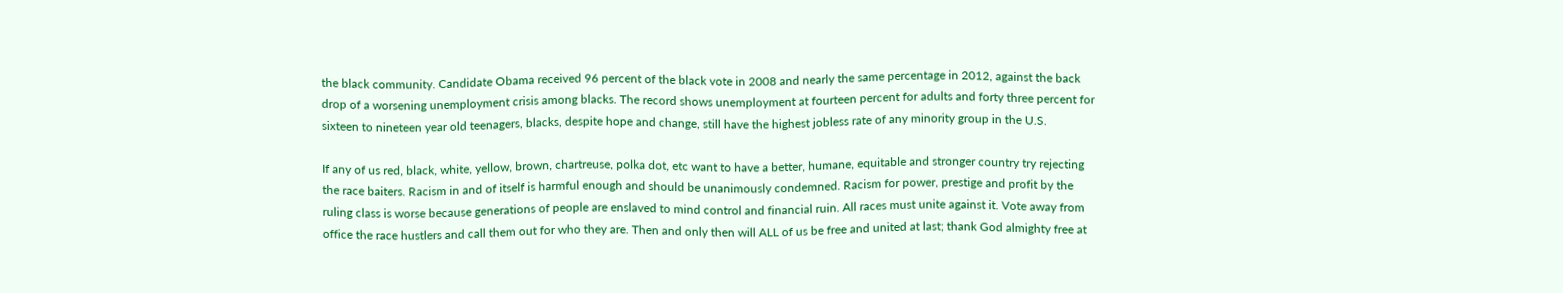the black community. Candidate Obama received 96 percent of the black vote in 2008 and nearly the same percentage in 2012, against the back drop of a worsening unemployment crisis among blacks. The record shows unemployment at fourteen percent for adults and forty three percent for sixteen to nineteen year old teenagers, blacks, despite hope and change, still have the highest jobless rate of any minority group in the U.S.

If any of us red, black, white, yellow, brown, chartreuse, polka dot, etc want to have a better, humane, equitable and stronger country try rejecting the race baiters. Racism in and of itself is harmful enough and should be unanimously condemned. Racism for power, prestige and profit by the ruling class is worse because generations of people are enslaved to mind control and financial ruin. All races must unite against it. Vote away from office the race hustlers and call them out for who they are. Then and only then will ALL of us be free and united at last; thank God almighty free at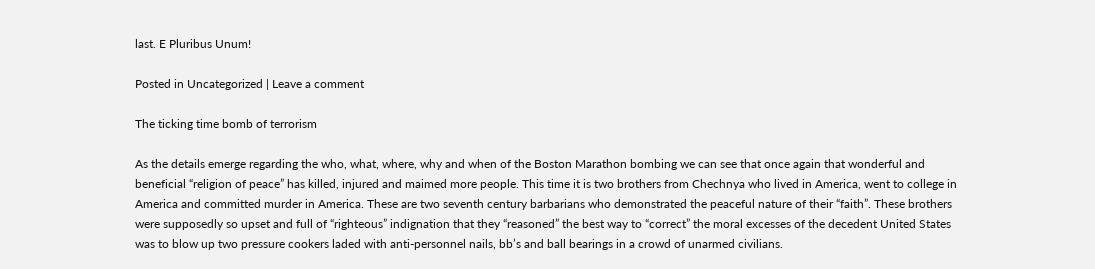last. E Pluribus Unum!

Posted in Uncategorized | Leave a comment

The ticking time bomb of terrorism

As the details emerge regarding the who, what, where, why and when of the Boston Marathon bombing we can see that once again that wonderful and beneficial “religion of peace” has killed, injured and maimed more people. This time it is two brothers from Chechnya who lived in America, went to college in America and committed murder in America. These are two seventh century barbarians who demonstrated the peaceful nature of their “faith”. These brothers were supposedly so upset and full of “righteous” indignation that they “reasoned” the best way to “correct” the moral excesses of the decedent United States was to blow up two pressure cookers laded with anti-personnel nails, bb’s and ball bearings in a crowd of unarmed civilians.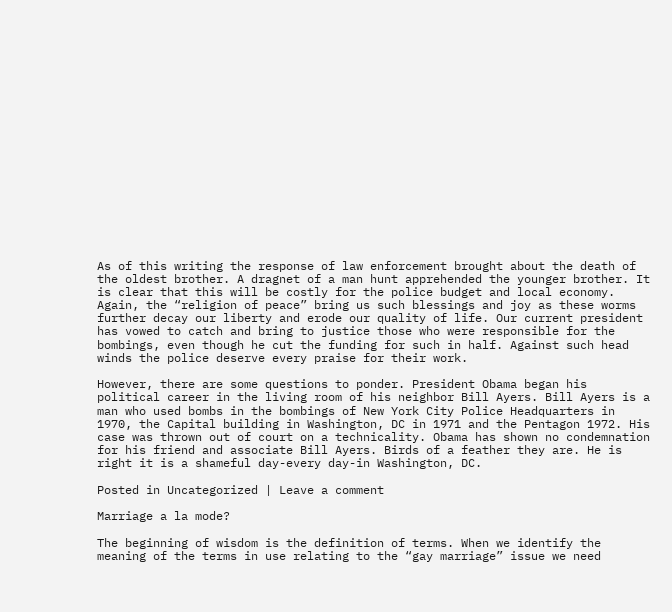As of this writing the response of law enforcement brought about the death of the oldest brother. A dragnet of a man hunt apprehended the younger brother. It is clear that this will be costly for the police budget and local economy. Again, the “religion of peace” bring us such blessings and joy as these worms further decay our liberty and erode our quality of life. Our current president has vowed to catch and bring to justice those who were responsible for the bombings, even though he cut the funding for such in half. Against such head winds the police deserve every praise for their work.

However, there are some questions to ponder. President Obama began his political career in the living room of his neighbor Bill Ayers. Bill Ayers is a man who used bombs in the bombings of New York City Police Headquarters in 1970, the Capital building in Washington, DC in 1971 and the Pentagon 1972. His case was thrown out of court on a technicality. Obama has shown no condemnation for his friend and associate Bill Ayers. Birds of a feather they are. He is right it is a shameful day-every day-in Washington, DC.

Posted in Uncategorized | Leave a comment

Marriage a la mode?

The beginning of wisdom is the definition of terms. When we identify the meaning of the terms in use relating to the “gay marriage” issue we need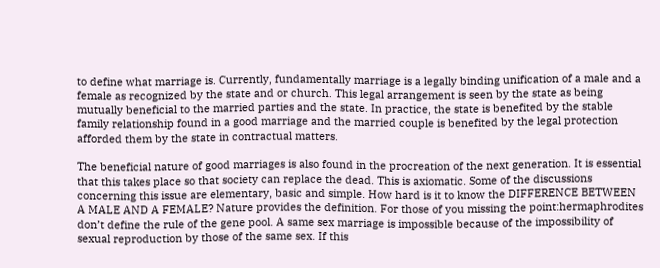to define what marriage is. Currently, fundamentally marriage is a legally binding unification of a male and a female as recognized by the state and or church. This legal arrangement is seen by the state as being mutually beneficial to the married parties and the state. In practice, the state is benefited by the stable family relationship found in a good marriage and the married couple is benefited by the legal protection afforded them by the state in contractual matters.

The beneficial nature of good marriages is also found in the procreation of the next generation. It is essential that this takes place so that society can replace the dead. This is axiomatic. Some of the discussions concerning this issue are elementary, basic and simple. How hard is it to know the DIFFERENCE BETWEEN A MALE AND A FEMALE? Nature provides the definition. For those of you missing the point:hermaphrodites don’t define the rule of the gene pool. A same sex marriage is impossible because of the impossibility of sexual reproduction by those of the same sex. If this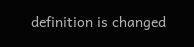definition is changed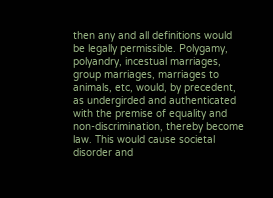then any and all definitions would  be legally permissible. Polygamy, polyandry, incestual marriages, group marriages, marriages to animals, etc, would, by precedent, as undergirded and authenticated with the premise of equality and non-discrimination, thereby become law. This would cause societal disorder and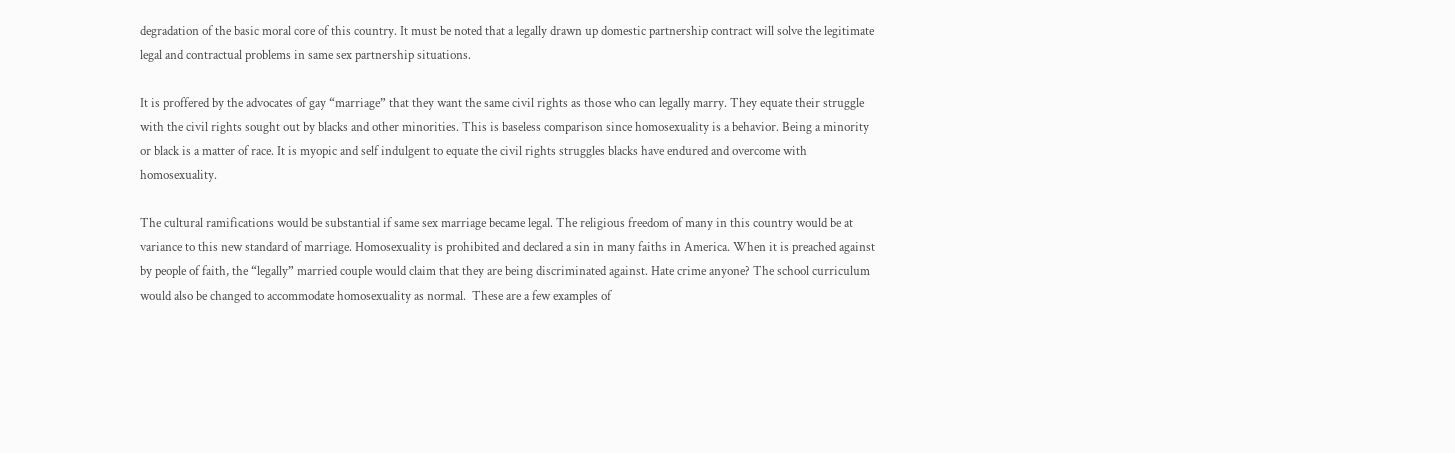degradation of the basic moral core of this country. It must be noted that a legally drawn up domestic partnership contract will solve the legitimate legal and contractual problems in same sex partnership situations.

It is proffered by the advocates of gay “marriage” that they want the same civil rights as those who can legally marry. They equate their struggle with the civil rights sought out by blacks and other minorities. This is baseless comparison since homosexuality is a behavior. Being a minority or black is a matter of race. It is myopic and self indulgent to equate the civil rights struggles blacks have endured and overcome with homosexuality.

The cultural ramifications would be substantial if same sex marriage became legal. The religious freedom of many in this country would be at variance to this new standard of marriage. Homosexuality is prohibited and declared a sin in many faiths in America. When it is preached against by people of faith, the “legally” married couple would claim that they are being discriminated against. Hate crime anyone? The school curriculum would also be changed to accommodate homosexuality as normal.  These are a few examples of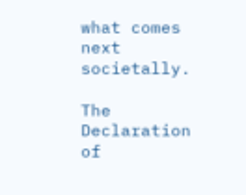what comes next societally.

The Declaration of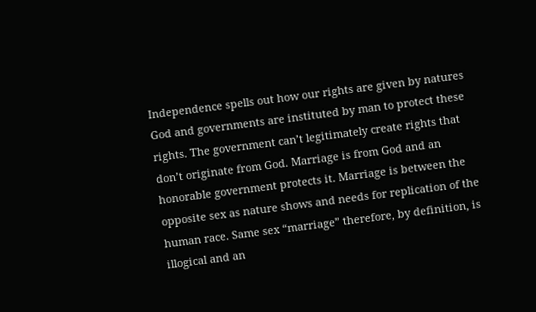Independence spells out how our rights are given by natures God and governments are instituted by man to protect these rights. The government can’t legitimately create rights that don’t originate from God. Marriage is from God and an honorable government protects it. Marriage is between the opposite sex as nature shows and needs for replication of the human race. Same sex “marriage” therefore, by definition, is illogical and an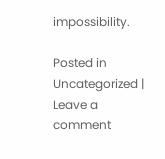impossibility.

Posted in Uncategorized | Leave a comment